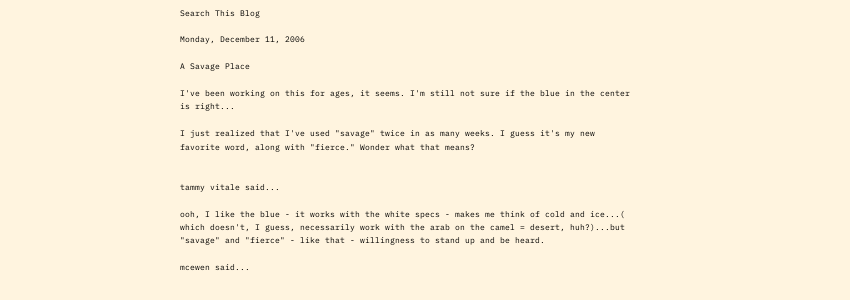Search This Blog

Monday, December 11, 2006

A Savage Place

I've been working on this for ages, it seems. I'm still not sure if the blue in the center is right...

I just realized that I've used "savage" twice in as many weeks. I guess it's my new favorite word, along with "fierce." Wonder what that means?


tammy vitale said...

ooh, I like the blue - it works with the white specs - makes me think of cold and ice...( which doesn't, I guess, necessarily work with the arab on the camel = desert, huh?)...but "savage" and "fierce" - like that - willingness to stand up and be heard.

mcewen said...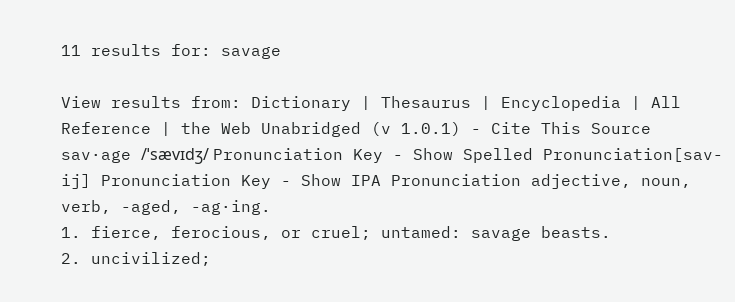11 results for: savage

View results from: Dictionary | Thesaurus | Encyclopedia | All Reference | the Web Unabridged (v 1.0.1) - Cite This Source
sav·age /ˈsævɪdʒ/ Pronunciation Key - Show Spelled Pronunciation[sav-ij] Pronunciation Key - Show IPA Pronunciation adjective, noun, verb, -aged, -ag·ing.
1. fierce, ferocious, or cruel; untamed: savage beasts.
2. uncivilized;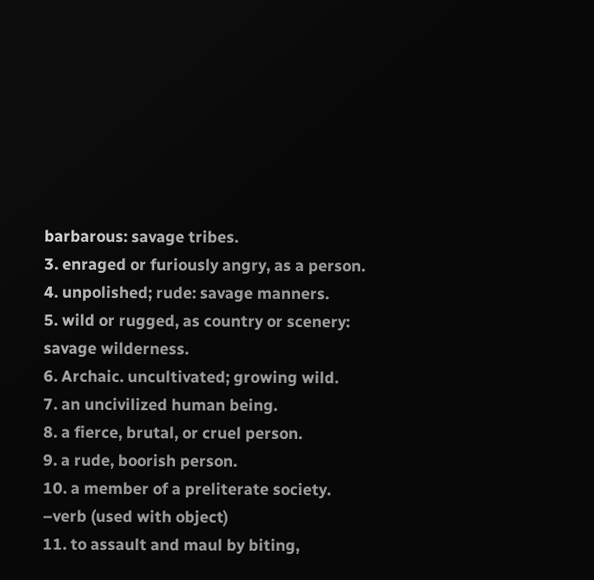barbarous: savage tribes.
3. enraged or furiously angry, as a person.
4. unpolished; rude: savage manners.
5. wild or rugged, as country or scenery: savage wilderness.
6. Archaic. uncultivated; growing wild.
7. an uncivilized human being.
8. a fierce, brutal, or cruel person.
9. a rude, boorish person.
10. a member of a preliterate society.
–verb (used with object)
11. to assault and maul by biting,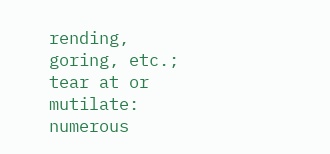rending, goring, etc.; tear at or mutilate: numerous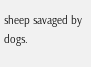sheep savaged by dogs.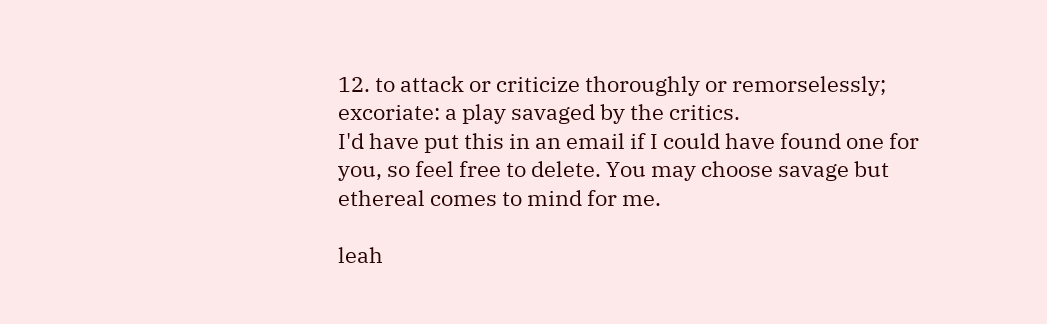12. to attack or criticize thoroughly or remorselessly; excoriate: a play savaged by the critics.
I'd have put this in an email if I could have found one for you, so feel free to delete. You may choose savage but ethereal comes to mind for me.

leah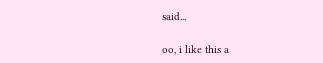said...

oo, i like this a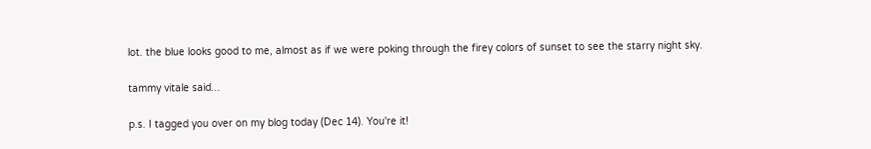lot. the blue looks good to me, almost as if we were poking through the firey colors of sunset to see the starry night sky.

tammy vitale said...

p.s. I tagged you over on my blog today (Dec 14). You're it!